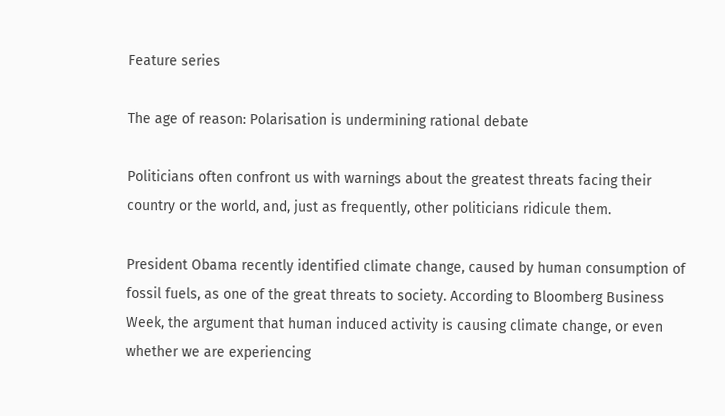Feature series

The age of reason: Polarisation is undermining rational debate

Politicians often confront us with warnings about the greatest threats facing their country or the world, and, just as frequently, other politicians ridicule them.

President Obama recently identified climate change, caused by human consumption of fossil fuels, as one of the great threats to society. According to Bloomberg Business Week, the argument that human induced activity is causing climate change, or even whether we are experiencing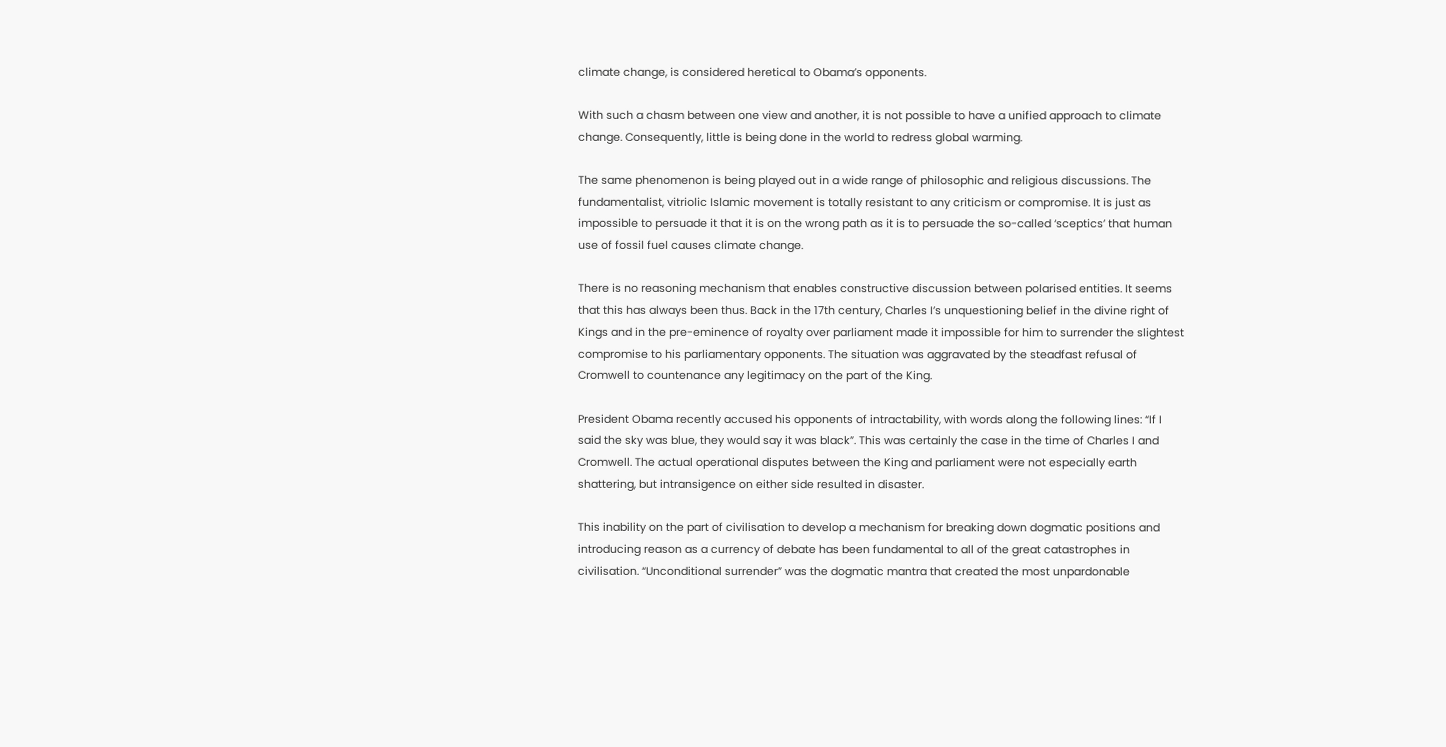climate change, is considered heretical to Obama’s opponents.

With such a chasm between one view and another, it is not possible to have a unified approach to climate change. Consequently, little is being done in the world to redress global warming.

The same phenomenon is being played out in a wide range of philosophic and religious discussions. The fundamentalist, vitriolic Islamic movement is totally resistant to any criticism or compromise. It is just as impossible to persuade it that it is on the wrong path as it is to persuade the so-called ‘sceptics’ that human use of fossil fuel causes climate change.

There is no reasoning mechanism that enables constructive discussion between polarised entities. It seems that this has always been thus. Back in the 17th century, Charles I’s unquestioning belief in the divine right of Kings and in the pre-eminence of royalty over parliament made it impossible for him to surrender the slightest compromise to his parliamentary opponents. The situation was aggravated by the steadfast refusal of Cromwell to countenance any legitimacy on the part of the King.

President Obama recently accused his opponents of intractability, with words along the following lines: “If I said the sky was blue, they would say it was black”. This was certainly the case in the time of Charles I and Cromwell. The actual operational disputes between the King and parliament were not especially earth shattering, but intransigence on either side resulted in disaster.

This inability on the part of civilisation to develop a mechanism for breaking down dogmatic positions and introducing reason as a currency of debate has been fundamental to all of the great catastrophes in civilisation. “Unconditional surrender” was the dogmatic mantra that created the most unpardonable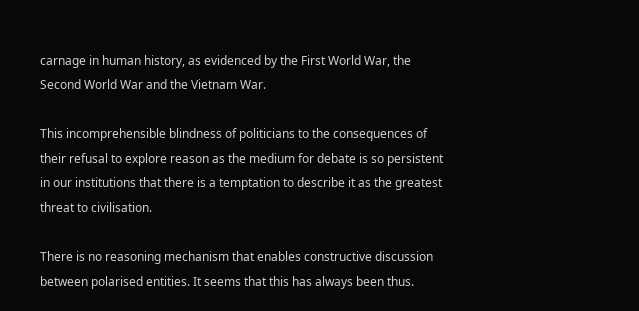carnage in human history, as evidenced by the First World War, the Second World War and the Vietnam War.

This incomprehensible blindness of politicians to the consequences of their refusal to explore reason as the medium for debate is so persistent in our institutions that there is a temptation to describe it as the greatest threat to civilisation.

There is no reasoning mechanism that enables constructive discussion between polarised entities. It seems that this has always been thus.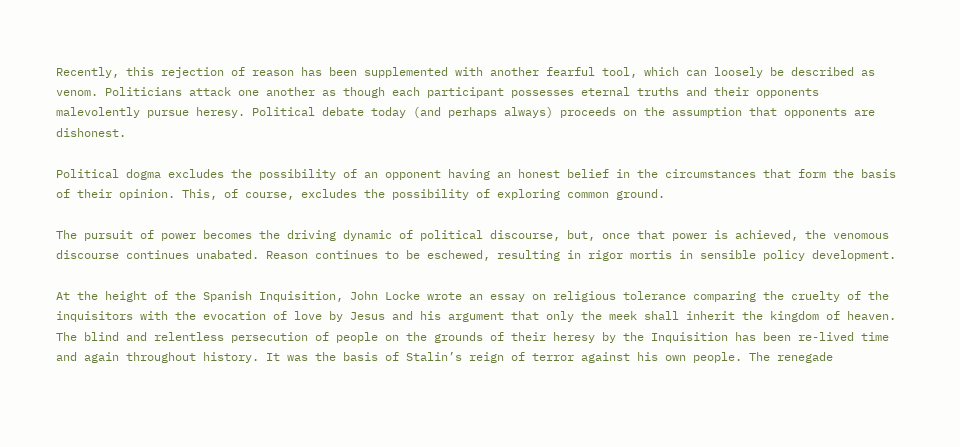Recently, this rejection of reason has been supplemented with another fearful tool, which can loosely be described as venom. Politicians attack one another as though each participant possesses eternal truths and their opponents malevolently pursue heresy. Political debate today (and perhaps always) proceeds on the assumption that opponents are dishonest.

Political dogma excludes the possibility of an opponent having an honest belief in the circumstances that form the basis of their opinion. This, of course, excludes the possibility of exploring common ground.

The pursuit of power becomes the driving dynamic of political discourse, but, once that power is achieved, the venomous discourse continues unabated. Reason continues to be eschewed, resulting in rigor mortis in sensible policy development.

At the height of the Spanish Inquisition, John Locke wrote an essay on religious tolerance comparing the cruelty of the inquisitors with the evocation of love by Jesus and his argument that only the meek shall inherit the kingdom of heaven. The blind and relentless persecution of people on the grounds of their heresy by the Inquisition has been re-lived time and again throughout history. It was the basis of Stalin’s reign of terror against his own people. The renegade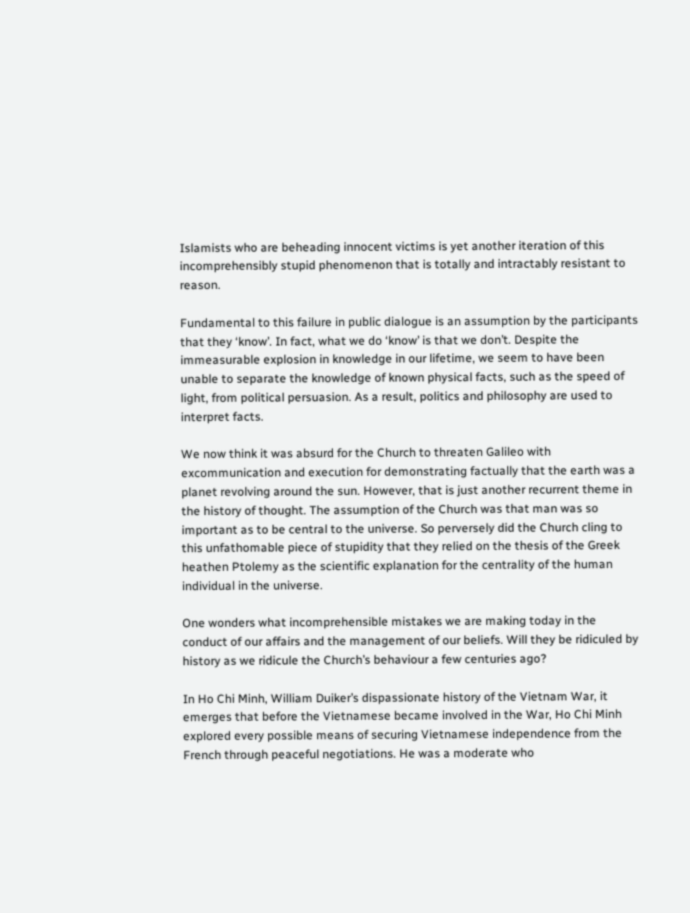Islamists who are beheading innocent victims is yet another iteration of this incomprehensibly stupid phenomenon that is totally and intractably resistant to reason.

Fundamental to this failure in public dialogue is an assumption by the participants that they ‘know’. In fact, what we do ‘know’ is that we don’t. Despite the immeasurable explosion in knowledge in our lifetime, we seem to have been unable to separate the knowledge of known physical facts, such as the speed of light, from political persuasion. As a result, politics and philosophy are used to interpret facts.

We now think it was absurd for the Church to threaten Galileo with excommunication and execution for demonstrating factually that the earth was a planet revolving around the sun. However, that is just another recurrent theme in the history of thought. The assumption of the Church was that man was so important as to be central to the universe. So perversely did the Church cling to this unfathomable piece of stupidity that they relied on the thesis of the Greek heathen Ptolemy as the scientific explanation for the centrality of the human individual in the universe.

One wonders what incomprehensible mistakes we are making today in the conduct of our affairs and the management of our beliefs. Will they be ridiculed by history as we ridicule the Church’s behaviour a few centuries ago?

In Ho Chi Minh, William Duiker’s dispassionate history of the Vietnam War, it emerges that before the Vietnamese became involved in the War, Ho Chi Minh explored every possible means of securing Vietnamese independence from the French through peaceful negotiations. He was a moderate who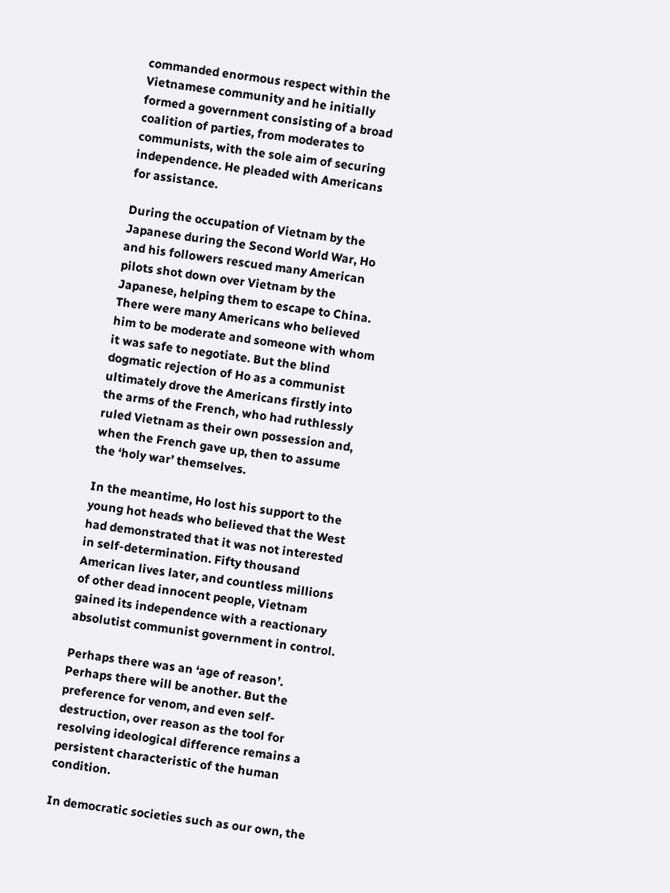commanded enormous respect within the Vietnamese community and he initially formed a government consisting of a broad coalition of parties, from moderates to communists, with the sole aim of securing independence. He pleaded with Americans for assistance.

During the occupation of Vietnam by the Japanese during the Second World War, Ho and his followers rescued many American pilots shot down over Vietnam by the Japanese, helping them to escape to China. There were many Americans who believed him to be moderate and someone with whom it was safe to negotiate. But the blind dogmatic rejection of Ho as a communist ultimately drove the Americans firstly into the arms of the French, who had ruthlessly ruled Vietnam as their own possession and, when the French gave up, then to assume the ‘holy war’ themselves.

In the meantime, Ho lost his support to the young hot heads who believed that the West had demonstrated that it was not interested in self-determination. Fifty thousand American lives later, and countless millions of other dead innocent people, Vietnam gained its independence with a reactionary absolutist communist government in control.

Perhaps there was an ‘age of reason’. Perhaps there will be another. But the preference for venom, and even self-destruction, over reason as the tool for resolving ideological difference remains a persistent characteristic of the human condition.

In democratic societies such as our own, the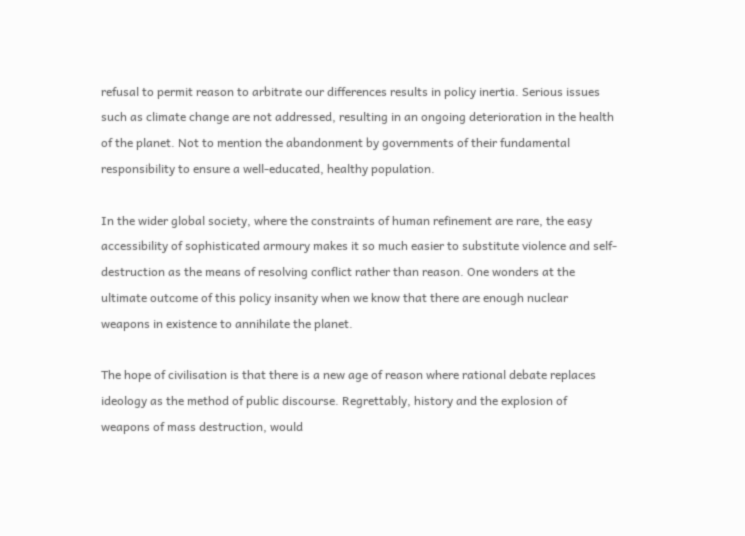refusal to permit reason to arbitrate our differences results in policy inertia. Serious issues such as climate change are not addressed, resulting in an ongoing deterioration in the health of the planet. Not to mention the abandonment by governments of their fundamental responsibility to ensure a well-educated, healthy population.

In the wider global society, where the constraints of human refinement are rare, the easy accessibility of sophisticated armoury makes it so much easier to substitute violence and self-destruction as the means of resolving conflict rather than reason. One wonders at the ultimate outcome of this policy insanity when we know that there are enough nuclear weapons in existence to annihilate the planet.

The hope of civilisation is that there is a new age of reason where rational debate replaces ideology as the method of public discourse. Regrettably, history and the explosion of weapons of mass destruction, would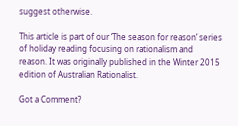suggest otherwise.

This article is part of our ‘The season for reason’ series of holiday reading focusing on rationalism and reason. It was originally published in the Winter 2015 edition of Australian Rationalist.

Got a Comment?